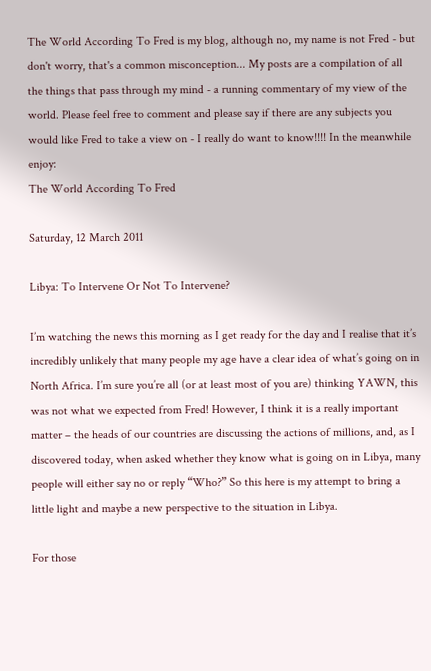The World According To Fred is my blog, although no, my name is not Fred - but don't worry, that's a common misconception... My posts are a compilation of all the things that pass through my mind - a running commentary of my view of the world. Please feel free to comment and please say if there are any subjects you would like Fred to take a view on - I really do want to know!!!! In the meanwhile enjoy:
The World According To Fred

Saturday, 12 March 2011

Libya: To Intervene Or Not To Intervene?

I’m watching the news this morning as I get ready for the day and I realise that it’s incredibly unlikely that many people my age have a clear idea of what’s going on in North Africa. I’m sure you’re all (or at least most of you are) thinking YAWN, this was not what we expected from Fred! However, I think it is a really important matter – the heads of our countries are discussing the actions of millions, and, as I discovered today, when asked whether they know what is going on in Libya, many people will either say no or reply “Who?” So this here is my attempt to bring a little light and maybe a new perspective to the situation in Libya.

For those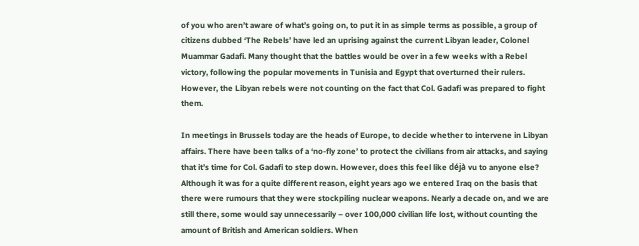of you who aren’t aware of what’s going on, to put it in as simple terms as possible, a group of citizens dubbed ‘The Rebels’ have led an uprising against the current Libyan leader, Colonel Muammar Gadafi. Many thought that the battles would be over in a few weeks with a Rebel victory, following the popular movements in Tunisia and Egypt that overturned their rulers. However, the Libyan rebels were not counting on the fact that Col. Gadafi was prepared to fight them.

In meetings in Brussels today are the heads of Europe, to decide whether to intervene in Libyan affairs. There have been talks of a ‘no-fly zone’ to protect the civilians from air attacks, and saying that it’s time for Col. Gadafi to step down. However, does this feel like déjà vu to anyone else? Although it was for a quite different reason, eight years ago we entered Iraq on the basis that there were rumours that they were stockpiling nuclear weapons. Nearly a decade on, and we are still there, some would say unnecessarily – over 100,000 civilian life lost, without counting the amount of British and American soldiers. When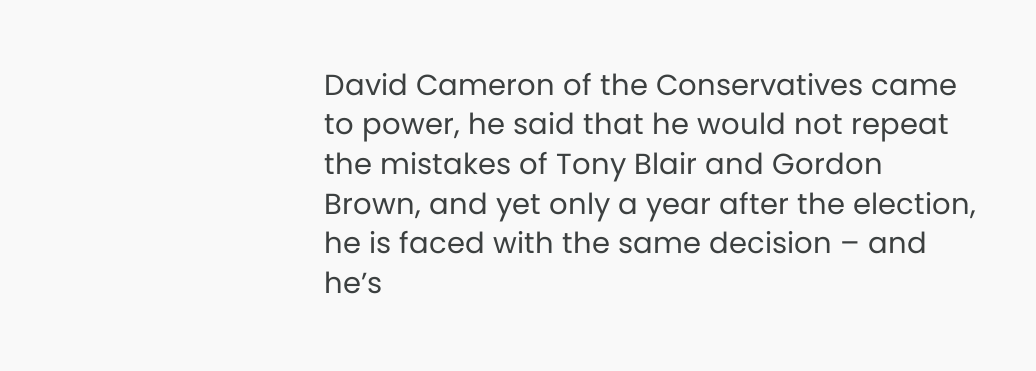David Cameron of the Conservatives came to power, he said that he would not repeat the mistakes of Tony Blair and Gordon Brown, and yet only a year after the election, he is faced with the same decision – and he’s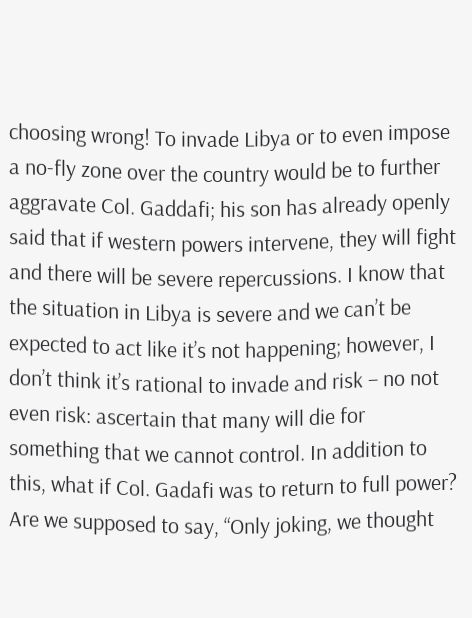choosing wrong! To invade Libya or to even impose a no-fly zone over the country would be to further aggravate Col. Gaddafi; his son has already openly said that if western powers intervene, they will fight and there will be severe repercussions. I know that the situation in Libya is severe and we can’t be expected to act like it’s not happening; however, I don’t think it’s rational to invade and risk – no not even risk: ascertain that many will die for something that we cannot control. In addition to this, what if Col. Gadafi was to return to full power? Are we supposed to say, “Only joking, we thought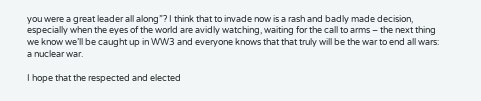you were a great leader all along”? I think that to invade now is a rash and badly made decision, especially when the eyes of the world are avidly watching, waiting for the call to arms – the next thing we know we’ll be caught up in WW3 and everyone knows that that truly will be the war to end all wars: a nuclear war.

I hope that the respected and elected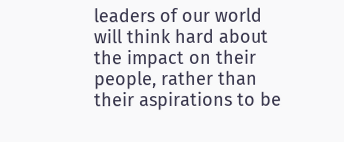leaders of our world will think hard about the impact on their people, rather than their aspirations to be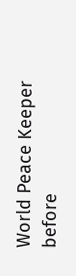World Peace Keeper before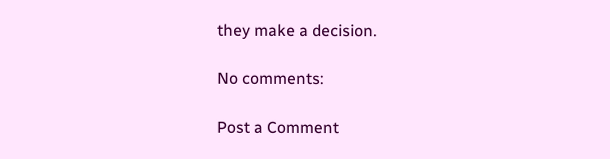they make a decision.

No comments:

Post a Comment